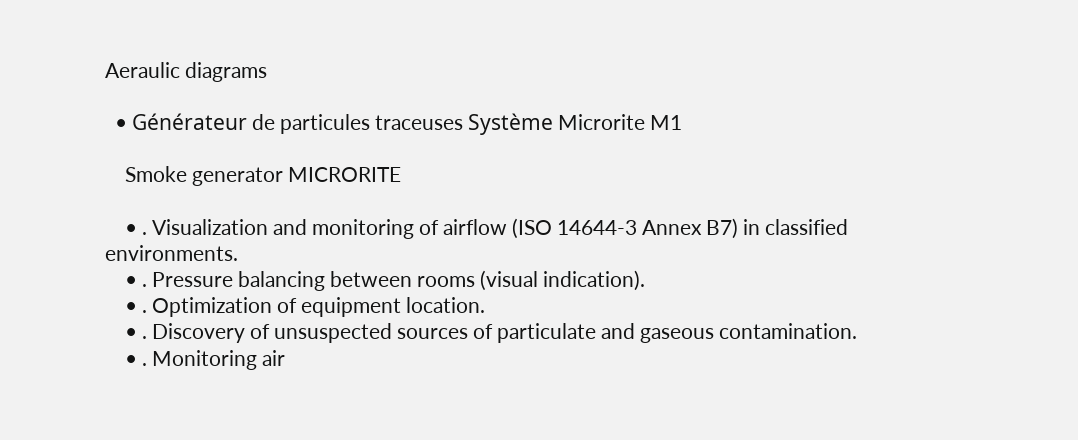Aeraulic diagrams

  • Générateur de particules traceuses Système Microrite M1

    Smoke generator MICRORITE

    • . Visualization and monitoring of airflow (ISO 14644-3 Annex B7) in classified environments.
    • . Pressure balancing between rooms (visual indication).
    • . Optimization of equipment location.
    • . Discovery of unsuspected sources of particulate and gaseous contamination.
    • . Monitoring air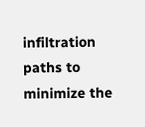infiltration paths to minimize the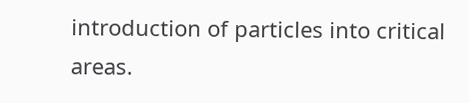introduction of particles into critical areas.